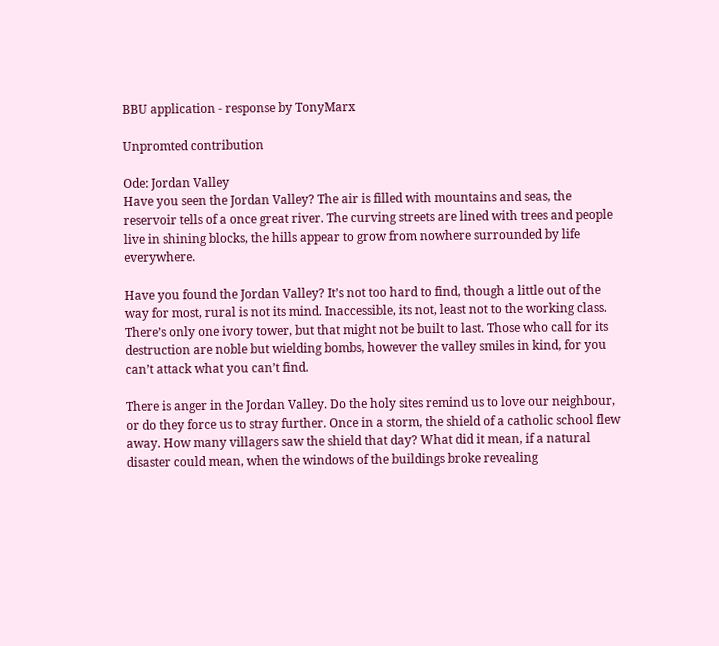BBU application - response by TonyMarx

Unpromted contribution

Ode: Jordan Valley
Have you seen the Jordan Valley? The air is filled with mountains and seas, the reservoir tells of a once great river. The curving streets are lined with trees and people live in shining blocks, the hills appear to grow from nowhere surrounded by life everywhere.

Have you found the Jordan Valley? It’s not too hard to find, though a little out of the way for most, rural is not its mind. Inaccessible, its not, least not to the working class. There’s only one ivory tower, but that might not be built to last. Those who call for its destruction are noble but wielding bombs, however the valley smiles in kind, for you can’t attack what you can’t find.

There is anger in the Jordan Valley. Do the holy sites remind us to love our neighbour, or do they force us to stray further. Once in a storm, the shield of a catholic school flew away. How many villagers saw the shield that day? What did it mean, if a natural disaster could mean, when the windows of the buildings broke revealing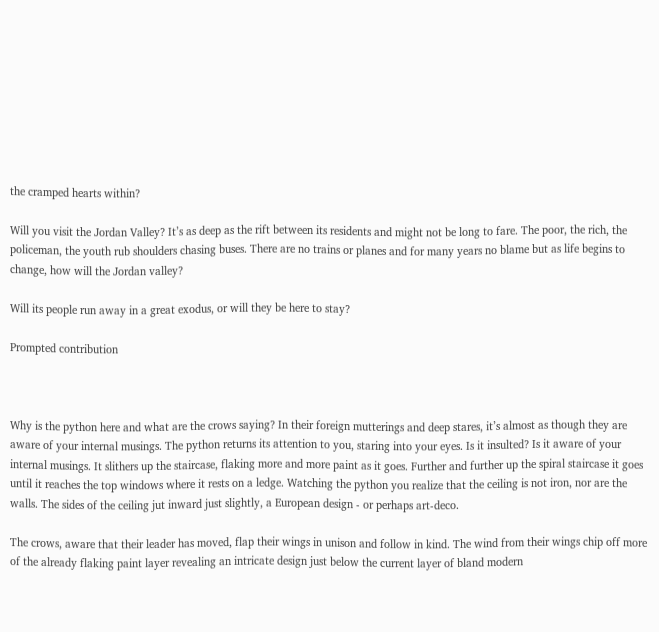the cramped hearts within?

Will you visit the Jordan Valley? It’s as deep as the rift between its residents and might not be long to fare. The poor, the rich, the policeman, the youth rub shoulders chasing buses. There are no trains or planes and for many years no blame but as life begins to change, how will the Jordan valley?

Will its people run away in a great exodus, or will they be here to stay?

Prompted contribution



Why is the python here and what are the crows saying? In their foreign mutterings and deep stares, it’s almost as though they are aware of your internal musings. The python returns its attention to you, staring into your eyes. Is it insulted? Is it aware of your internal musings. It slithers up the staircase, flaking more and more paint as it goes. Further and further up the spiral staircase it goes until it reaches the top windows where it rests on a ledge. Watching the python you realize that the ceiling is not iron, nor are the walls. The sides of the ceiling jut inward just slightly, a European design - or perhaps art-deco.

The crows, aware that their leader has moved, flap their wings in unison and follow in kind. The wind from their wings chip off more of the already flaking paint layer revealing an intricate design just below the current layer of bland modern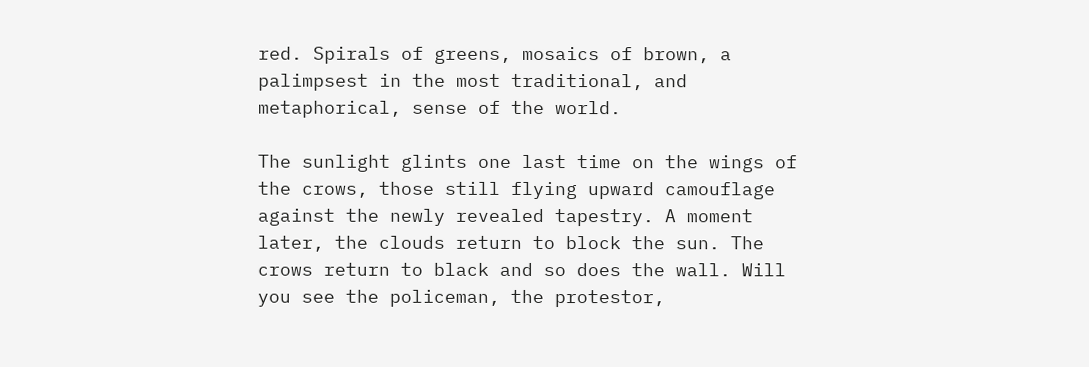red. Spirals of greens, mosaics of brown, a palimpsest in the most traditional, and metaphorical, sense of the world.

The sunlight glints one last time on the wings of the crows, those still flying upward camouflage against the newly revealed tapestry. A moment later, the clouds return to block the sun. The crows return to black and so does the wall. Will you see the policeman, the protestor,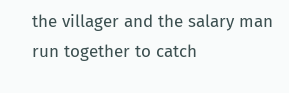the villager and the salary man run together to catch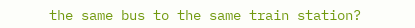the same bus to the same train station?